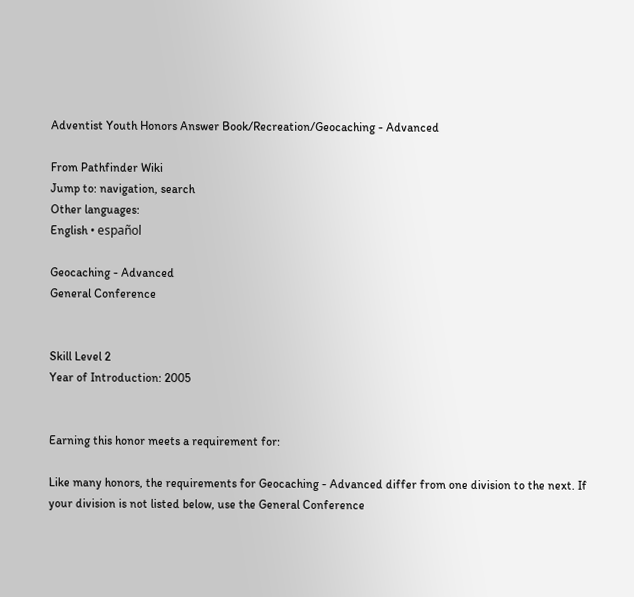Adventist Youth Honors Answer Book/Recreation/Geocaching - Advanced

From Pathfinder Wiki
Jump to: navigation, search
Other languages:
English • español

Geocaching - Advanced
General Conference


Skill Level 2
Year of Introduction: 2005


Earning this honor meets a requirement for:

Like many honors, the requirements for Geocaching - Advanced differ from one division to the next. If your division is not listed below, use the General Conference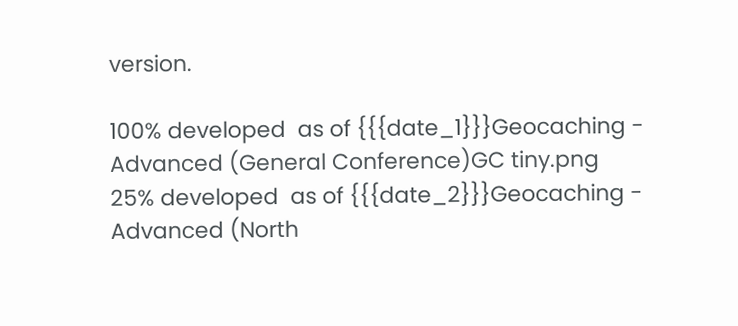version.

100% developed  as of {{{date_1}}}Geocaching - Advanced (General Conference)GC tiny.png
25% developed  as of {{{date_2}}}Geocaching - Advanced (North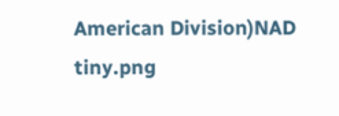American Division)NAD tiny.png